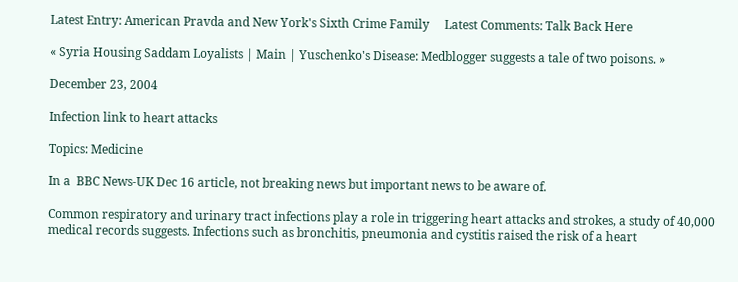Latest Entry: American Pravda and New York's Sixth Crime Family     Latest Comments: Talk Back Here

« Syria Housing Saddam Loyalists | Main | Yuschenko's Disease: Medblogger suggests a tale of two poisons. »

December 23, 2004

Infection link to heart attacks

Topics: Medicine

In a  BBC News-UK Dec 16 article, not breaking news but important news to be aware of.

Common respiratory and urinary tract infections play a role in triggering heart attacks and strokes, a study of 40,000 medical records suggests. Infections such as bronchitis, pneumonia and cystitis raised the risk of a heart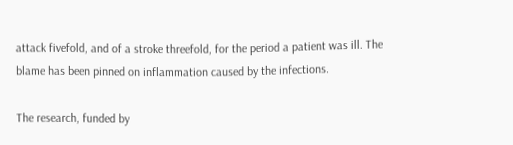attack fivefold, and of a stroke threefold, for the period a patient was ill. The blame has been pinned on inflammation caused by the infections.

The research, funded by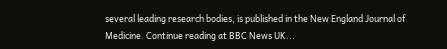several leading research bodies, is published in the New England Journal of Medicine. Continue reading at BBC News UK...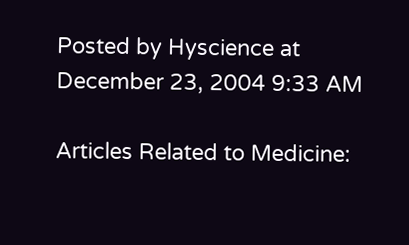Posted by Hyscience at December 23, 2004 9:33 AM

Articles Related to Medicine: